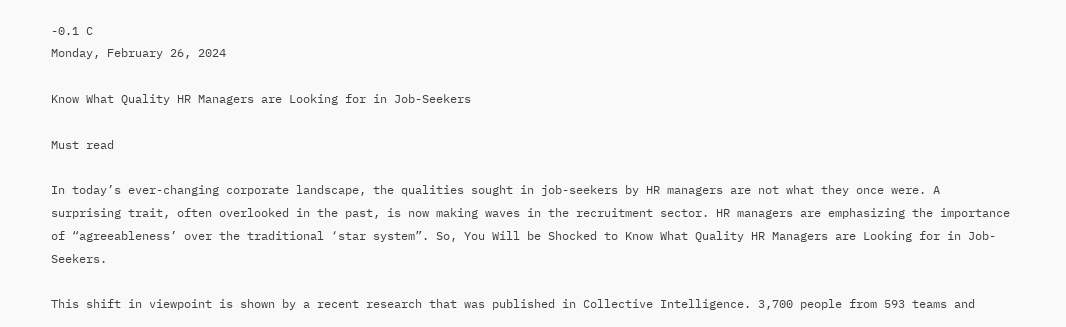-0.1 C
Monday, February 26, 2024

Know What Quality HR Managers are Looking for in Job-Seekers

Must read

In today’s ever-changing corporate landscape, the qualities sought in job-seekers by HR managers are not what they once were. A surprising trait, often overlooked in the past, is now making waves in the recruitment sector. HR managers are emphasizing the importance of “agreeableness’ over the traditional ‘star system”. So, You Will be Shocked to Know What Quality HR Managers are Looking for in Job-Seekers.

This shift in viewpoint is shown by a recent research that was published in Collective Intelligence. 3,700 people from 593 teams and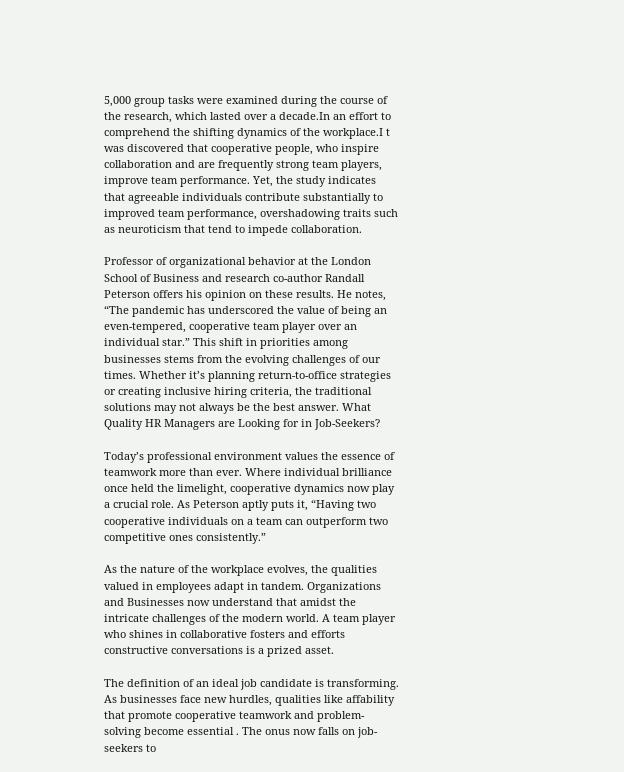5,000 group tasks were examined during the course of the research, which lasted over a decade.In an effort to comprehend the shifting dynamics of the workplace.I t was discovered that cooperative people, who inspire collaboration and are frequently strong team players, improve team performance. Yet, the study indicates that agreeable individuals contribute substantially to improved team performance, overshadowing traits such as neuroticism that tend to impede collaboration.

Professor of organizational behavior at the London School of Business and research co-author Randall Peterson offers his opinion on these results. He notes, “The pandemic has underscored the value of being an even-tempered, cooperative team player over an individual star.” This shift in priorities among businesses stems from the evolving challenges of our times. Whether it’s planning return-to-office strategies or creating inclusive hiring criteria, the traditional solutions may not always be the best answer. What Quality HR Managers are Looking for in Job-Seekers?

Today’s professional environment values the essence of teamwork more than ever. Where individual brilliance once held the limelight, cooperative dynamics now play a crucial role. As Peterson aptly puts it, “Having two cooperative individuals on a team can outperform two competitive ones consistently.”

As the nature of the workplace evolves, the qualities valued in employees adapt in tandem. Organizations and Businesses now understand that amidst the intricate challenges of the modern world. A team player who shines in collaborative fosters and efforts constructive conversations is a prized asset.

The definition of an ideal job candidate is transforming. As businesses face new hurdles, qualities like affability that promote cooperative teamwork and problem-solving become essential . The onus now falls on job-seekers to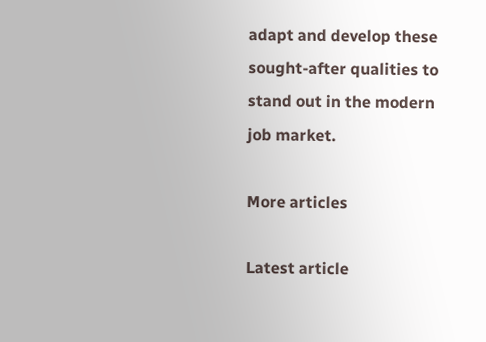adapt and develop these sought-after qualities to stand out in the modern job market.

More articles

Latest article